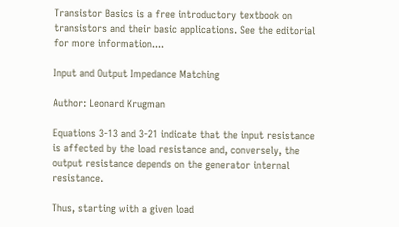Transistor Basics is a free introductory textbook on transistors and their basic applications. See the editorial for more information....

Input and Output Impedance Matching

Author: Leonard Krugman

Equations 3-13 and 3-21 indicate that the input resistance is affected by the load resistance and, conversely, the output resistance depends on the generator internal resistance.

Thus, starting with a given load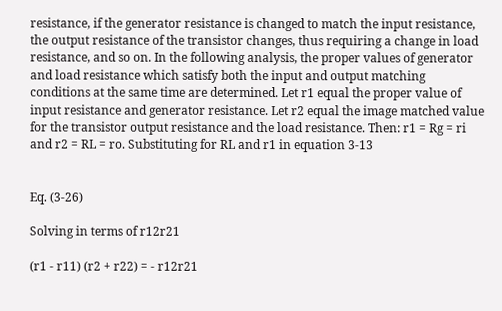resistance, if the generator resistance is changed to match the input resistance, the output resistance of the transistor changes, thus requiring a change in load resistance, and so on. In the following analysis, the proper values of generator and load resistance which satisfy both the input and output matching conditions at the same time are determined. Let r1 equal the proper value of input resistance and generator resistance. Let r2 equal the image matched value for the transistor output resistance and the load resistance. Then: r1 = Rg = ri and r2 = RL = ro. Substituting for RL and r1 in equation 3-13


Eq. (3-26)

Solving in terms of r12r21

(r1 - r11) (r2 + r22) = - r12r21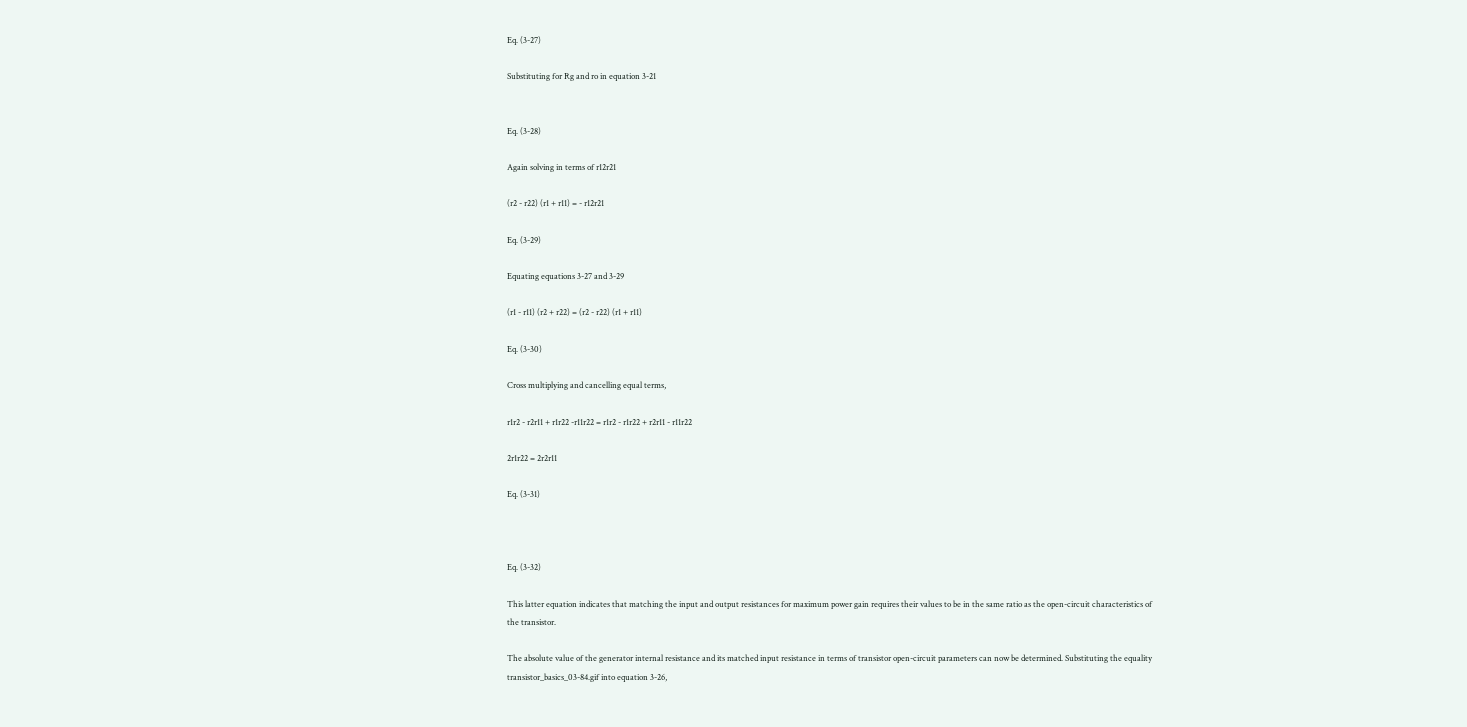Eq. (3-27)

Substituting for Rg and ro in equation 3-21


Eq. (3-28)

Again solving in terms of r12r21

(r2 - r22) (r1 + r11) = - r12r21

Eq. (3-29)

Equating equations 3-27 and 3-29

(r1 - r11) (r2 + r22) = (r2 - r22) (r1 + r11)

Eq. (3-30)

Cross multiplying and cancelling equal terms,

r1r2 - r2r11 + r1r22 -r11r22 = r1r2 - r1r22 + r2r11 - r11r22

2r1r22 = 2r2r11

Eq. (3-31)



Eq. (3-32)

This latter equation indicates that matching the input and output resistances for maximum power gain requires their values to be in the same ratio as the open-circuit characteristics of the transistor.

The absolute value of the generator internal resistance and its matched input resistance in terms of transistor open-circuit parameters can now be determined. Substituting the equality transistor_basics_03-84.gif into equation 3-26,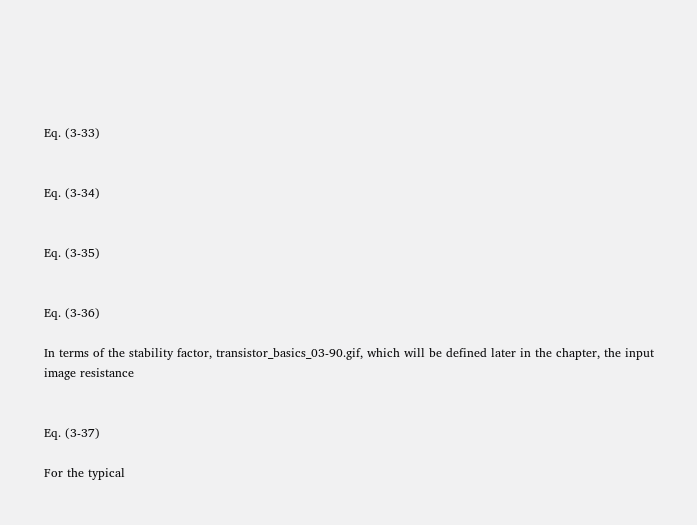Eq. (3-33)


Eq. (3-34)


Eq. (3-35)


Eq. (3-36)

In terms of the stability factor, transistor_basics_03-90.gif, which will be defined later in the chapter, the input image resistance


Eq. (3-37)

For the typical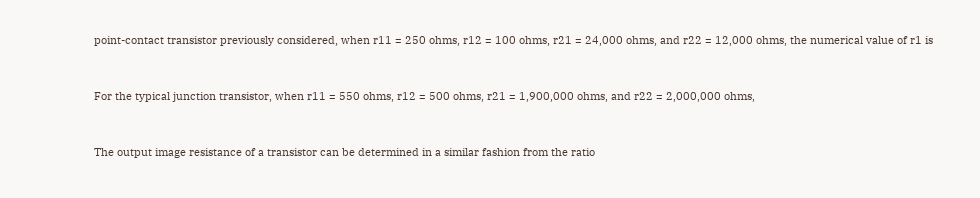point-contact transistor previously considered, when r11 = 250 ohms, r12 = 100 ohms, r21 = 24,000 ohms, and r22 = 12,000 ohms, the numerical value of r1 is


For the typical junction transistor, when r11 = 550 ohms, r12 = 500 ohms, r21 = 1,900,000 ohms, and r22 = 2,000,000 ohms,


The output image resistance of a transistor can be determined in a similar fashion from the ratio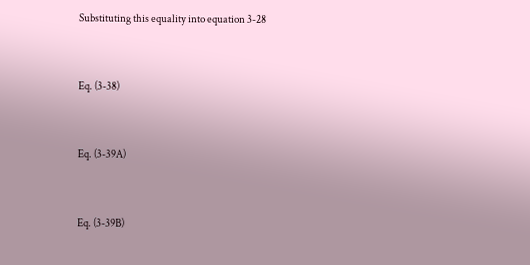Substituting this equality into equation 3-28


Eq. (3-38)


Eq. (3-39A)


Eq. (3-39B)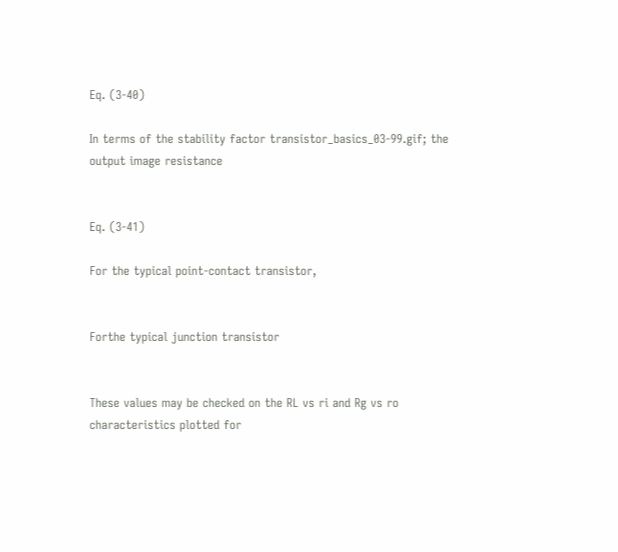Eq. (3-40)

In terms of the stability factor transistor_basics_03-99.gif; the output image resistance


Eq. (3-41)

For the typical point-contact transistor,


Forthe typical junction transistor


These values may be checked on the RL vs ri and Rg vs ro characteristics plotted for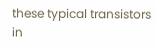these typical transistors in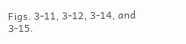Figs. 3-11, 3-12, 3-14, and 3-15.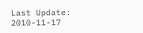Last Update: 2010-11-17